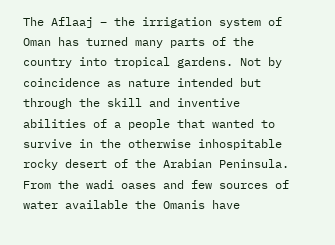The Aflaaj – the irrigation system of Oman has turned many parts of the country into tropical gardens. Not by coincidence as nature intended but through the skill and inventive abilities of a people that wanted to survive in the otherwise inhospitable rocky desert of the Arabian Peninsula. From the wadi oases and few sources of water available the Omanis have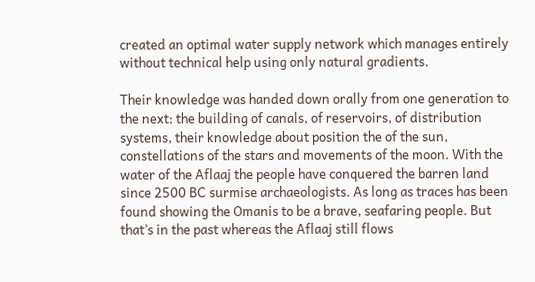created an optimal water supply network which manages entirely without technical help using only natural gradients.

Their knowledge was handed down orally from one generation to the next: the building of canals, of reservoirs, of distribution systems, their knowledge about position the of the sun, constellations of the stars and movements of the moon. With the water of the Aflaaj the people have conquered the barren land since 2500 BC surmise archaeologists. As long as traces has been found showing the Omanis to be a brave, seafaring people. But that’s in the past whereas the Aflaaj still flows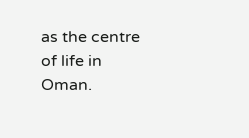as the centre of life in Oman.